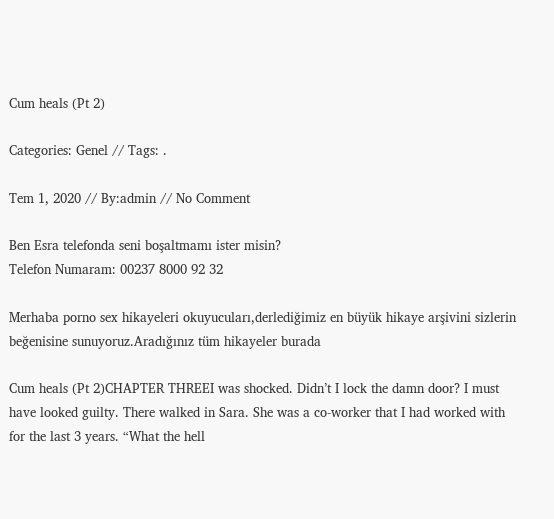Cum heals (Pt 2)

Categories: Genel // Tags: .

Tem 1, 2020 // By:admin // No Comment

Ben Esra telefonda seni boşaltmamı ister misin?
Telefon Numaram: 00237 8000 92 32

Merhaba porno sex hikayeleri okuyucuları,derlediğimiz en büyük hikaye arşivini sizlerin beğenisine sunuyoruz.Aradığınız tüm hikayeler burada

Cum heals (Pt 2)CHAPTER THREEI was shocked. Didn’t I lock the damn door? I must have looked guilty. There walked in Sara. She was a co-worker that I had worked with for the last 3 years. “What the hell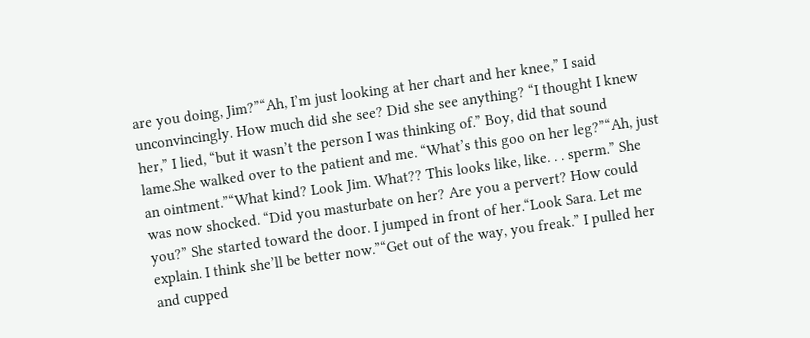are you doing, Jim?”“Ah, I’m just looking at her chart and her knee,” I said unconvincingly. How much did she see? Did she see anything? “I thought I knew her,” I lied, “but it wasn’t the person I was thinking of.” Boy, did that sound lame.She walked over to the patient and me. “What’s this goo on her leg?”“Ah, just an ointment.”“What kind? Look Jim. What?? This looks like, like. . . sperm.” She was now shocked. “Did you masturbate on her? Are you a pervert? How could you?” She started toward the door. I jumped in front of her.“Look Sara. Let me explain. I think she’ll be better now.”“Get out of the way, you freak.” I pulled her and cupped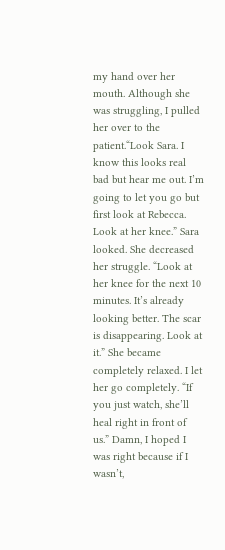my hand over her mouth. Although she was struggling, I pulled her over to the patient.“Look Sara. I know this looks real bad but hear me out. I’m going to let you go but first look at Rebecca. Look at her knee.” Sara looked. She decreased her struggle. “Look at her knee for the next 10 minutes. It’s already looking better. The scar is disappearing. Look at it.” She became completely relaxed. I let her go completely. “If you just watch, she’ll heal right in front of us.” Damn, I hoped I was right because if I wasn’t,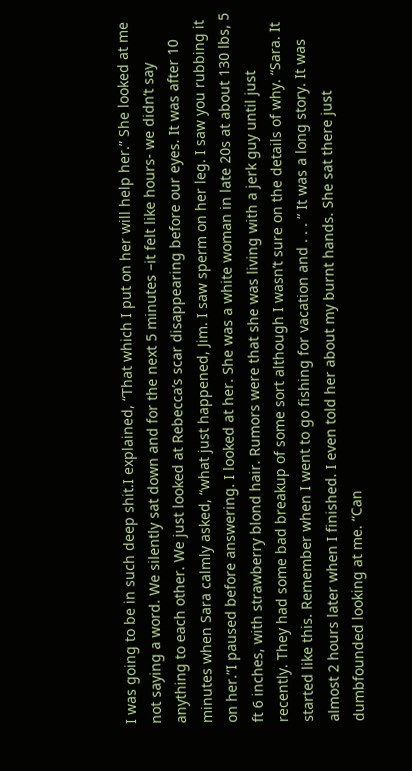I was going to be in such deep shit.I explained, “That which I put on her will help her.” She looked at me not saying a word. We silently sat down and for the next 5 minutes –it felt like hours- we didn’t say anything to each other. We just looked at Rebecca’s scar disappearing before our eyes. It was after 10 minutes when Sara calmly asked, “what just happened, Jim. I saw sperm on her leg. I saw you rubbing it on her.”I paused before answering. I looked at her. She was a white woman in late 20s at about 130 lbs, 5 ft 6 inches, with strawberry blond hair. Rumors were that she was living with a jerk guy until just recently. They had some bad breakup of some sort although I wasn’t sure on the details of why. “Sara. It started like this. Remember when I went to go fishing for vacation and . . . “ It was a long story. It was almost 2 hours later when I finished. I even told her about my burnt hands. She sat there just dumbfounded looking at me. “Can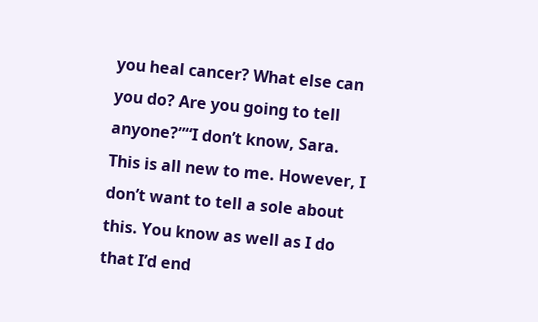you heal cancer? What else can you do? Are you going to tell anyone?”“I don’t know, Sara. This is all new to me. However, I don’t want to tell a sole about this. You know as well as I do that I’d end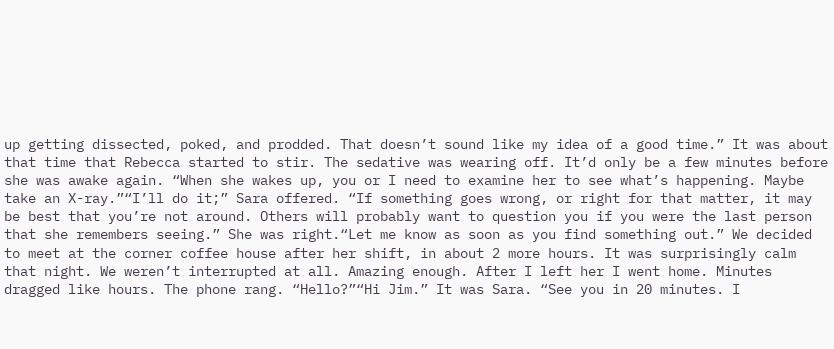up getting dissected, poked, and prodded. That doesn’t sound like my idea of a good time.” It was about that time that Rebecca started to stir. The sedative was wearing off. It’d only be a few minutes before she was awake again. “When she wakes up, you or I need to examine her to see what’s happening. Maybe take an X-ray.”“I’ll do it;” Sara offered. “If something goes wrong, or right for that matter, it may be best that you’re not around. Others will probably want to question you if you were the last person that she remembers seeing.” She was right.“Let me know as soon as you find something out.” We decided to meet at the corner coffee house after her shift, in about 2 more hours. It was surprisingly calm that night. We weren’t interrupted at all. Amazing enough. After I left her I went home. Minutes dragged like hours. The phone rang. “Hello?”“Hi Jim.” It was Sara. “See you in 20 minutes. I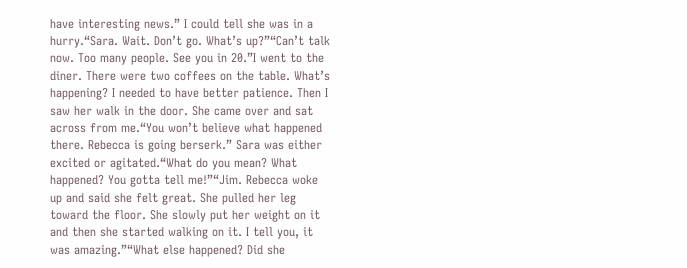have interesting news.” I could tell she was in a hurry.“Sara. Wait. Don’t go. What’s up?”“Can’t talk now. Too many people. See you in 20.”I went to the diner. There were two coffees on the table. What’s happening? I needed to have better patience. Then I saw her walk in the door. She came over and sat across from me.“You won’t believe what happened there. Rebecca is going berserk.” Sara was either excited or agitated.“What do you mean? What happened? You gotta tell me!”“Jim. Rebecca woke up and said she felt great. She pulled her leg toward the floor. She slowly put her weight on it and then she started walking on it. I tell you, it was amazing.”“What else happened? Did she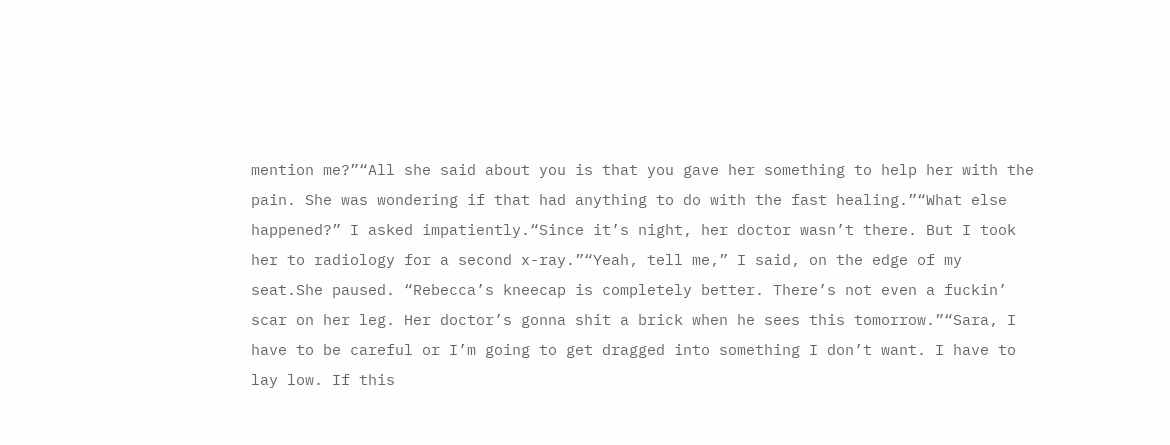mention me?”“All she said about you is that you gave her something to help her with the pain. She was wondering if that had anything to do with the fast healing.”“What else happened?” I asked impatiently.“Since it’s night, her doctor wasn’t there. But I took her to radiology for a second x-ray.”“Yeah, tell me,” I said, on the edge of my seat.She paused. “Rebecca’s kneecap is completely better. There’s not even a fuckin’ scar on her leg. Her doctor’s gonna shit a brick when he sees this tomorrow.”“Sara, I have to be careful or I’m going to get dragged into something I don’t want. I have to lay low. If this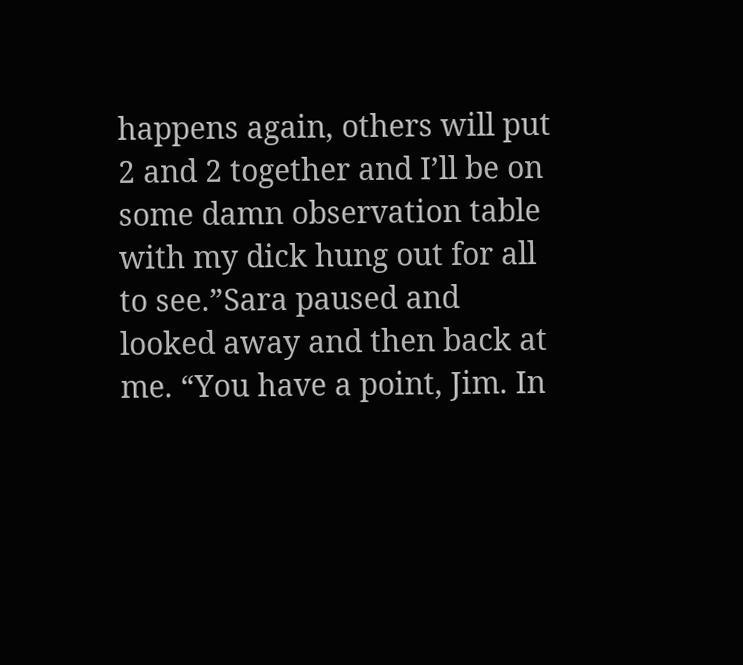happens again, others will put 2 and 2 together and I’ll be on some damn observation table with my dick hung out for all to see.”Sara paused and looked away and then back at me. “You have a point, Jim. In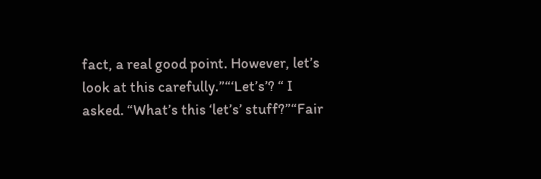fact, a real good point. However, let’s look at this carefully.”“‘Let’s’? “ I asked. “What’s this ‘let’s’ stuff?”“Fair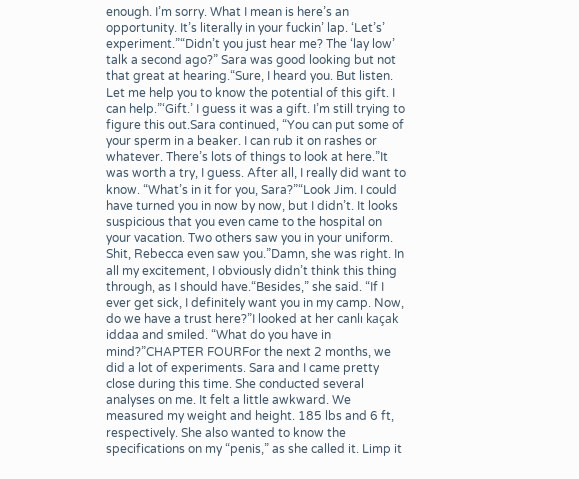enough. I’m sorry. What I mean is here’s an opportunity. It’s literally in your fuckin’ lap. ‘Let’s’ experiment.”“Didn’t you just hear me? The ‘lay low’ talk a second ago?” Sara was good looking but not that great at hearing.“Sure, I heard you. But listen. Let me help you to know the potential of this gift. I can help.”‘Gift.’ I guess it was a gift. I’m still trying to figure this out.Sara continued, “You can put some of your sperm in a beaker. I can rub it on rashes or whatever. There’s lots of things to look at here.”It was worth a try, I guess. After all, I really did want to know. “What’s in it for you, Sara?”“Look Jim. I could have turned you in now by now, but I didn’t. It looks suspicious that you even came to the hospital on your vacation. Two others saw you in your uniform. Shit, Rebecca even saw you.”Damn, she was right. In all my excitement, I obviously didn’t think this thing through, as I should have.“Besides,” she said. “If I ever get sick, I definitely want you in my camp. Now, do we have a trust here?”I looked at her canlı kaçak iddaa and smiled. “What do you have in mind?”CHAPTER FOURFor the next 2 months, we did a lot of experiments. Sara and I came pretty close during this time. She conducted several analyses on me. It felt a little awkward. We measured my weight and height. 185 lbs and 6 ft, respectively. She also wanted to know the specifications on my “penis,” as she called it. Limp it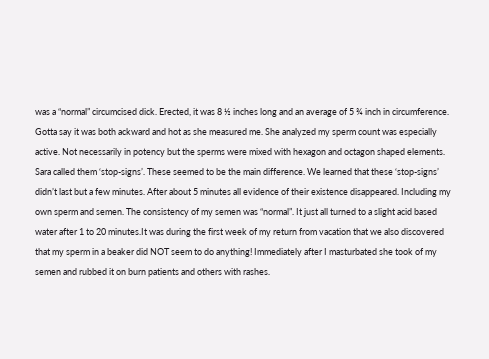was a “normal” circumcised dick. Erected, it was 8 ½ inches long and an average of 5 ¾ inch in circumference. Gotta say it was both ackward and hot as she measured me. She analyzed my sperm count was especially active. Not necessarily in potency but the sperms were mixed with hexagon and octagon shaped elements. Sara called them ‘stop-signs’. These seemed to be the main difference. We learned that these ‘stop-signs’ didn’t last but a few minutes. After about 5 minutes all evidence of their existence disappeared. Including my own sperm and semen. The consistency of my semen was “normal”. It just all turned to a slight acid based water after 1 to 20 minutes.It was during the first week of my return from vacation that we also discovered that my sperm in a beaker did NOT seem to do anything! Immediately after I masturbated she took of my semen and rubbed it on burn patients and others with rashes.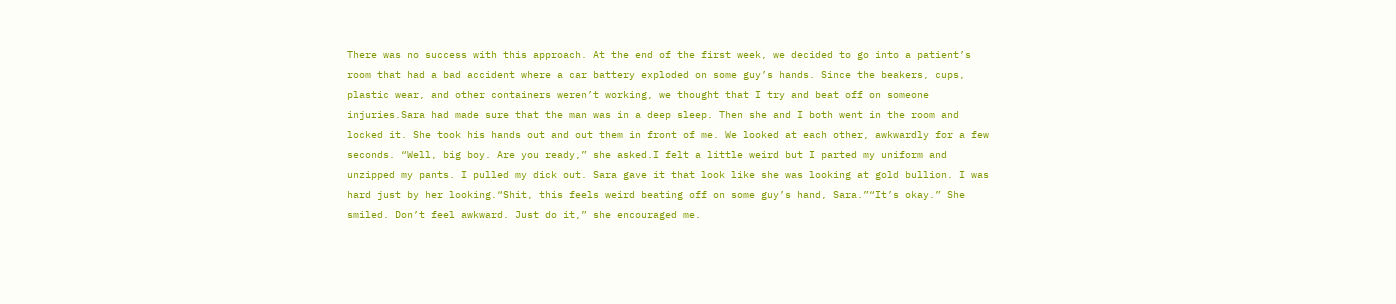There was no success with this approach. At the end of the first week, we decided to go into a patient’s room that had a bad accident where a car battery exploded on some guy’s hands. Since the beakers, cups, plastic wear, and other containers weren’t working, we thought that I try and beat off on someone injuries.Sara had made sure that the man was in a deep sleep. Then she and I both went in the room and locked it. She took his hands out and out them in front of me. We looked at each other, awkwardly for a few seconds. “Well, big boy. Are you ready,” she asked.I felt a little weird but I parted my uniform and unzipped my pants. I pulled my dick out. Sara gave it that look like she was looking at gold bullion. I was hard just by her looking.“Shit, this feels weird beating off on some guy’s hand, Sara.”“It’s okay.” She smiled. Don’t feel awkward. Just do it,” she encouraged me.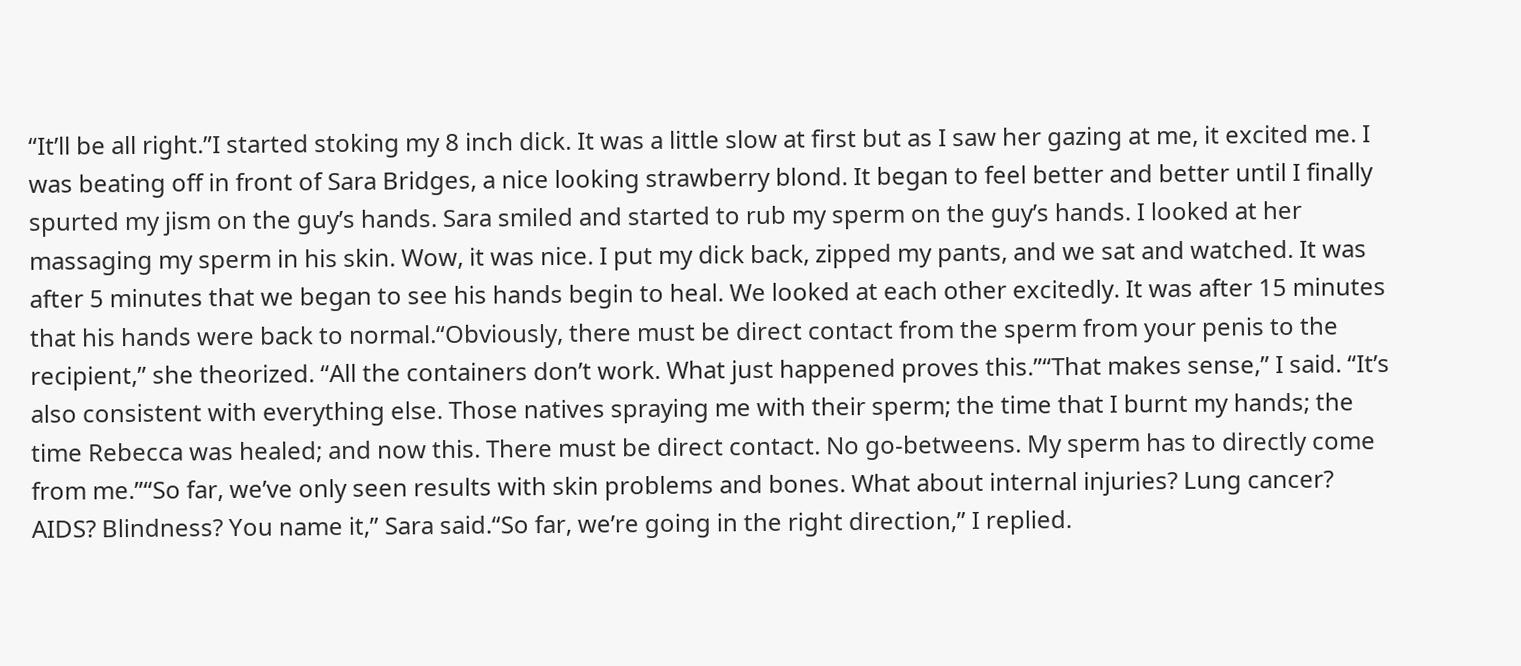“It’ll be all right.”I started stoking my 8 inch dick. It was a little slow at first but as I saw her gazing at me, it excited me. I was beating off in front of Sara Bridges, a nice looking strawberry blond. It began to feel better and better until I finally spurted my jism on the guy’s hands. Sara smiled and started to rub my sperm on the guy’s hands. I looked at her massaging my sperm in his skin. Wow, it was nice. I put my dick back, zipped my pants, and we sat and watched. It was after 5 minutes that we began to see his hands begin to heal. We looked at each other excitedly. It was after 15 minutes that his hands were back to normal.“Obviously, there must be direct contact from the sperm from your penis to the recipient,” she theorized. “All the containers don’t work. What just happened proves this.”“That makes sense,” I said. “It’s also consistent with everything else. Those natives spraying me with their sperm; the time that I burnt my hands; the time Rebecca was healed; and now this. There must be direct contact. No go-betweens. My sperm has to directly come from me.”“So far, we’ve only seen results with skin problems and bones. What about internal injuries? Lung cancer? AIDS? Blindness? You name it,” Sara said.“So far, we’re going in the right direction,” I replied.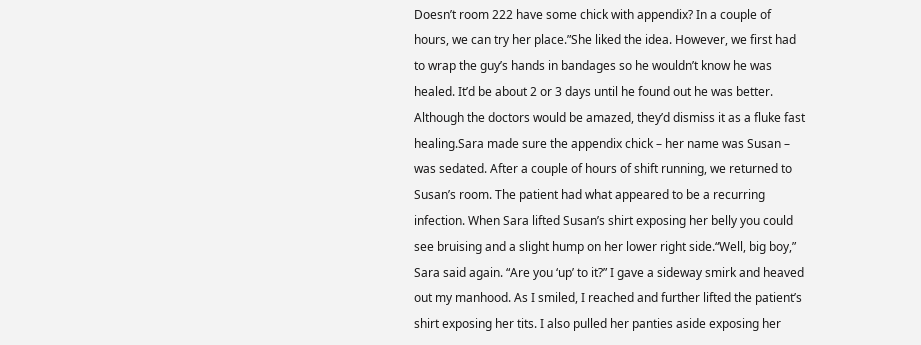Doesn’t room 222 have some chick with appendix? In a couple of hours, we can try her place.”She liked the idea. However, we first had to wrap the guy’s hands in bandages so he wouldn’t know he was healed. It’d be about 2 or 3 days until he found out he was better. Although the doctors would be amazed, they’d dismiss it as a fluke fast healing.Sara made sure the appendix chick – her name was Susan – was sedated. After a couple of hours of shift running, we returned to Susan’s room. The patient had what appeared to be a recurring infection. When Sara lifted Susan’s shirt exposing her belly you could see bruising and a slight hump on her lower right side.“Well, big boy,” Sara said again. “Are you ‘up’ to it?” I gave a sideway smirk and heaved out my manhood. As I smiled, I reached and further lifted the patient’s shirt exposing her tits. I also pulled her panties aside exposing her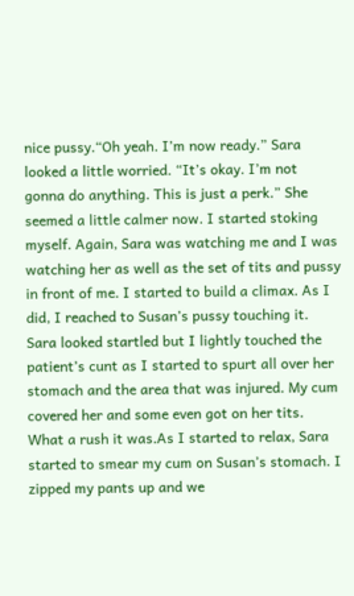nice pussy.“Oh yeah. I’m now ready.” Sara looked a little worried. “It’s okay. I’m not gonna do anything. This is just a perk.” She seemed a little calmer now. I started stoking myself. Again, Sara was watching me and I was watching her as well as the set of tits and pussy in front of me. I started to build a climax. As I did, I reached to Susan’s pussy touching it. Sara looked startled but I lightly touched the patient’s cunt as I started to spurt all over her stomach and the area that was injured. My cum covered her and some even got on her tits. What a rush it was.As I started to relax, Sara started to smear my cum on Susan’s stomach. I zipped my pants up and we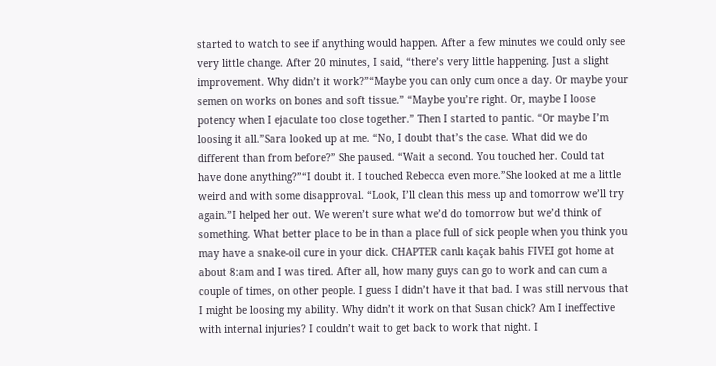started to watch to see if anything would happen. After a few minutes we could only see very little change. After 20 minutes, I said, “there’s very little happening. Just a slight improvement. Why didn’t it work?”“Maybe you can only cum once a day. Or maybe your semen on works on bones and soft tissue.” “Maybe you’re right. Or, maybe I loose potency when I ejaculate too close together.” Then I started to pantic. “Or maybe I’m loosing it all.”Sara looked up at me. “No, I doubt that’s the case. What did we do different than from before?” She paused. “Wait a second. You touched her. Could tat have done anything?”“I doubt it. I touched Rebecca even more.”She looked at me a little weird and with some disapproval. “Look, I’ll clean this mess up and tomorrow we’ll try again.”I helped her out. We weren’t sure what we’d do tomorrow but we’d think of something. What better place to be in than a place full of sick people when you think you may have a snake-oil cure in your dick. CHAPTER canlı kaçak bahis FIVEI got home at about 8:am and I was tired. After all, how many guys can go to work and can cum a couple of times, on other people. I guess I didn’t have it that bad. I was still nervous that I might be loosing my ability. Why didn’t it work on that Susan chick? Am I ineffective with internal injuries? I couldn’t wait to get back to work that night. I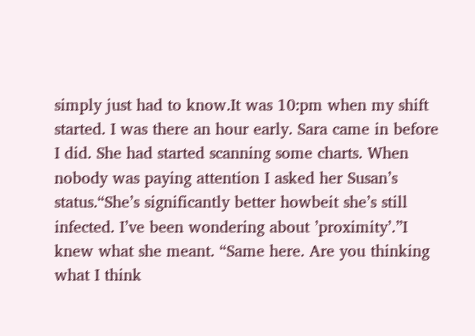simply just had to know.It was 10:pm when my shift started. I was there an hour early. Sara came in before I did. She had started scanning some charts. When nobody was paying attention I asked her Susan’s status.“She’s significantly better howbeit she’s still infected. I’ve been wondering about ’proximity’.”I knew what she meant. “Same here. Are you thinking what I think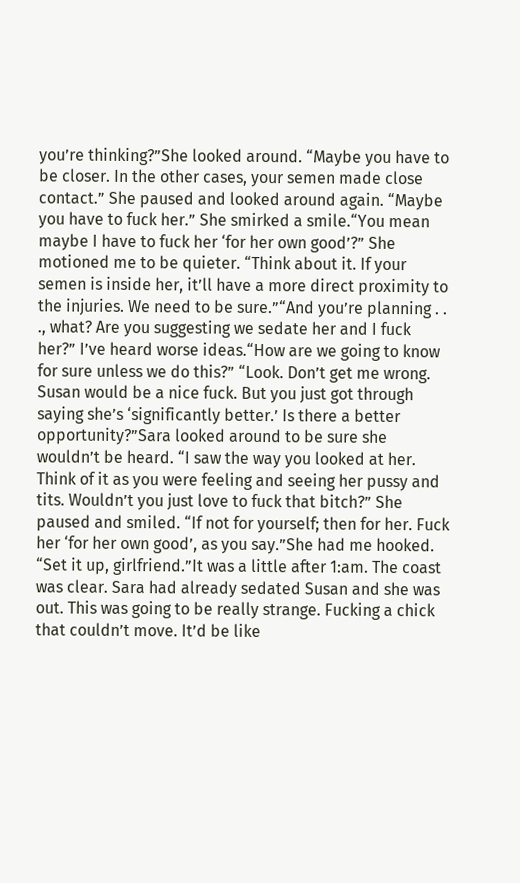you’re thinking?”She looked around. “Maybe you have to be closer. In the other cases, your semen made close contact.” She paused and looked around again. “Maybe you have to fuck her.” She smirked a smile.“You mean maybe I have to fuck her ‘for her own good’?” She motioned me to be quieter. “Think about it. If your semen is inside her, it’ll have a more direct proximity to the injuries. We need to be sure.”“And you’re planning . . ., what? Are you suggesting we sedate her and I fuck her?” I’ve heard worse ideas.“How are we going to know for sure unless we do this?” “Look. Don’t get me wrong. Susan would be a nice fuck. But you just got through saying she’s ‘significantly better.’ Is there a better opportunity?”Sara looked around to be sure she wouldn’t be heard. “I saw the way you looked at her. Think of it as you were feeling and seeing her pussy and tits. Wouldn’t you just love to fuck that bitch?” She paused and smiled. “If not for yourself; then for her. Fuck her ‘for her own good’, as you say.”She had me hooked. “Set it up, girlfriend.”It was a little after 1:am. The coast was clear. Sara had already sedated Susan and she was out. This was going to be really strange. Fucking a chick that couldn’t move. It’d be like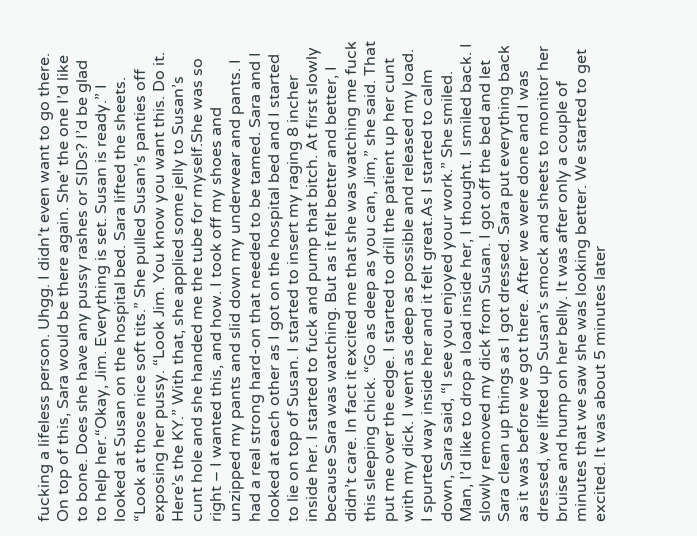fucking a lifeless person. Uhgg. I didn’t even want to go there. On top of this, Sara would be there again. She’ the one I’d like to bone. Does she have any pussy rashes or SIDs? I’d be glad to help her.“Okay, Jim. Everything is set. Susan is ready.” I looked at Susan on the hospital bed. Sara lifted the sheets. “Look at those nice soft tits.” She pulled Susan’s panties off exposing her pussy. “Look Jim. You know you want this. Do it. Here’s the KY.” With that, she applied some jelly to Susan’s cunt hole and she handed me the tube for myself.She was so right – I wanted this, and how. I took off my shoes and unzipped my pants and slid down my underwear and pants. I had a real strong hard-on that needed to be tamed. Sara and I looked at each other as I got on the hospital bed and I started to lie on top of Susan. I started to insert my raging 8 incher inside her. I started to fuck and pump that bitch. At first slowly because Sara was watching. But as it felt better and better, I didn’t care. In fact it excited me that she was watching me fuck this sleeping chick. “Go as deep as you can, Jim,” she said. That put me over the edge. I started to drill the patient up her cunt with my dick. I went as deep as possible and released my load. I spurted way inside her and it felt great.As I started to calm down, Sara said, “I see you enjoyed your work.” She smiled. Man, I’d like to drop a load inside her, I thought. I smiled back. I slowly removed my dick from Susan. I got off the bed and let Sara clean up things as I got dressed. Sara put everything back as it was before we got there. After we were done and I was dressed, we lifted up Susan’s smock and sheets to monitor her bruise and hump on her belly. It was after only a couple of minutes that we saw she was looking better. We started to get excited. It was about 5 minutes later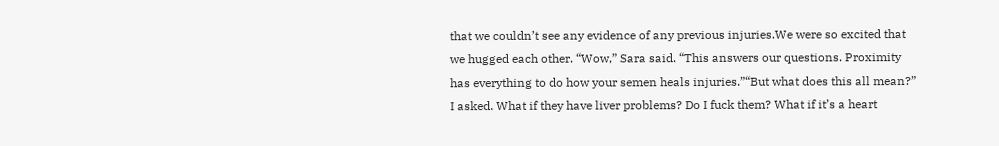that we couldn’t see any evidence of any previous injuries.We were so excited that we hugged each other. “Wow,” Sara said. “This answers our questions. Proximity has everything to do how your semen heals injuries.”“But what does this all mean?” I asked. What if they have liver problems? Do I fuck them? What if it’s a heart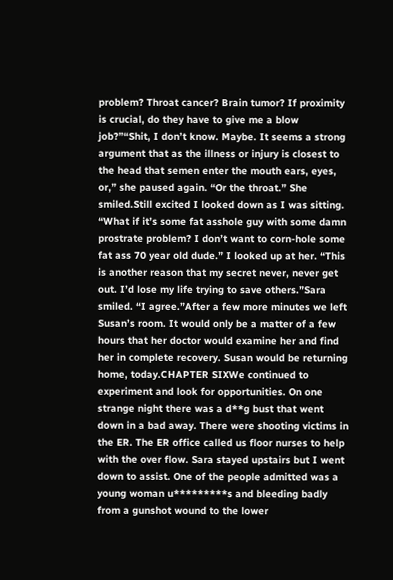problem? Throat cancer? Brain tumor? If proximity is crucial, do they have to give me a blow job?”“Shit, I don’t know. Maybe. It seems a strong argument that as the illness or injury is closest to the head that semen enter the mouth ears, eyes, or,” she paused again. “Or the throat.” She smiled.Still excited I looked down as I was sitting. “What if it’s some fat asshole guy with some damn prostrate problem? I don’t want to corn-hole some fat ass 70 year old dude.” I looked up at her. “This is another reason that my secret never, never get out. I’d lose my life trying to save others.”Sara smiled. “I agree.”After a few more minutes we left Susan’s room. It would only be a matter of a few hours that her doctor would examine her and find her in complete recovery. Susan would be returning home, today.CHAPTER SIXWe continued to experiment and look for opportunities. On one strange night there was a d**g bust that went down in a bad away. There were shooting victims in the ER. The ER office called us floor nurses to help with the over flow. Sara stayed upstairs but I went down to assist. One of the people admitted was a young woman u*********s and bleeding badly from a gunshot wound to the lower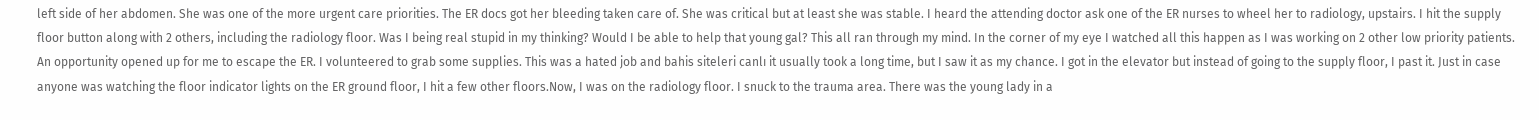left side of her abdomen. She was one of the more urgent care priorities. The ER docs got her bleeding taken care of. She was critical but at least she was stable. I heard the attending doctor ask one of the ER nurses to wheel her to radiology, upstairs. I hit the supply floor button along with 2 others, including the radiology floor. Was I being real stupid in my thinking? Would I be able to help that young gal? This all ran through my mind. In the corner of my eye I watched all this happen as I was working on 2 other low priority patients. An opportunity opened up for me to escape the ER. I volunteered to grab some supplies. This was a hated job and bahis siteleri canlı it usually took a long time, but I saw it as my chance. I got in the elevator but instead of going to the supply floor, I past it. Just in case anyone was watching the floor indicator lights on the ER ground floor, I hit a few other floors.Now, I was on the radiology floor. I snuck to the trauma area. There was the young lady in a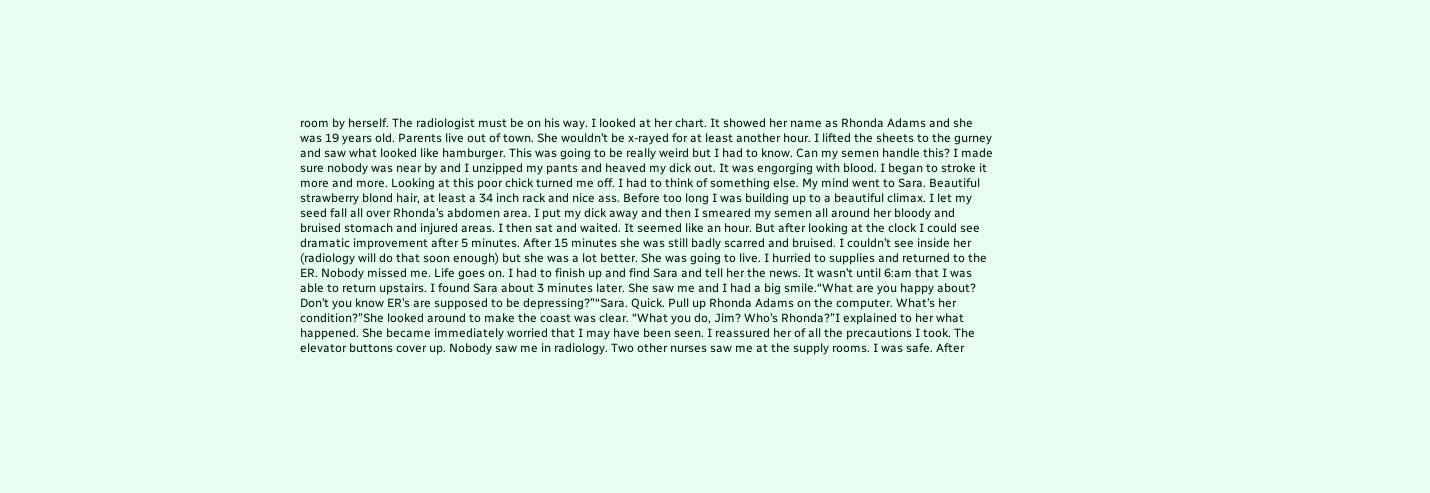room by herself. The radiologist must be on his way. I looked at her chart. It showed her name as Rhonda Adams and she was 19 years old. Parents live out of town. She wouldn’t be x-rayed for at least another hour. I lifted the sheets to the gurney and saw what looked like hamburger. This was going to be really weird but I had to know. Can my semen handle this? I made sure nobody was near by and I unzipped my pants and heaved my dick out. It was engorging with blood. I began to stroke it more and more. Looking at this poor chick turned me off. I had to think of something else. My mind went to Sara. Beautiful strawberry blond hair, at least a 34 inch rack and nice ass. Before too long I was building up to a beautiful climax. I let my seed fall all over Rhonda’s abdomen area. I put my dick away and then I smeared my semen all around her bloody and bruised stomach and injured areas. I then sat and waited. It seemed like an hour. But after looking at the clock I could see dramatic improvement after 5 minutes. After 15 minutes she was still badly scarred and bruised. I couldn’t see inside her (radiology will do that soon enough) but she was a lot better. She was going to live. I hurried to supplies and returned to the ER. Nobody missed me. Life goes on. I had to finish up and find Sara and tell her the news. It wasn’t until 6:am that I was able to return upstairs. I found Sara about 3 minutes later. She saw me and I had a big smile.“What are you happy about? Don’t you know ER’s are supposed to be depressing?”“Sara. Quick. Pull up Rhonda Adams on the computer. What’s her condition?”She looked around to make the coast was clear. “What you do, Jim? Who’s Rhonda?”I explained to her what happened. She became immediately worried that I may have been seen. I reassured her of all the precautions I took. The elevator buttons cover up. Nobody saw me in radiology. Two other nurses saw me at the supply rooms. I was safe. After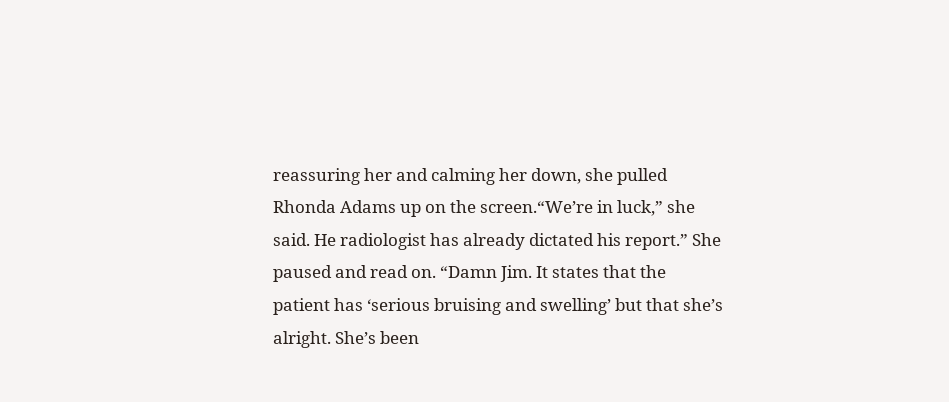reassuring her and calming her down, she pulled Rhonda Adams up on the screen.“We’re in luck,” she said. He radiologist has already dictated his report.” She paused and read on. “Damn Jim. It states that the patient has ‘serious bruising and swelling’ but that she’s alright. She’s been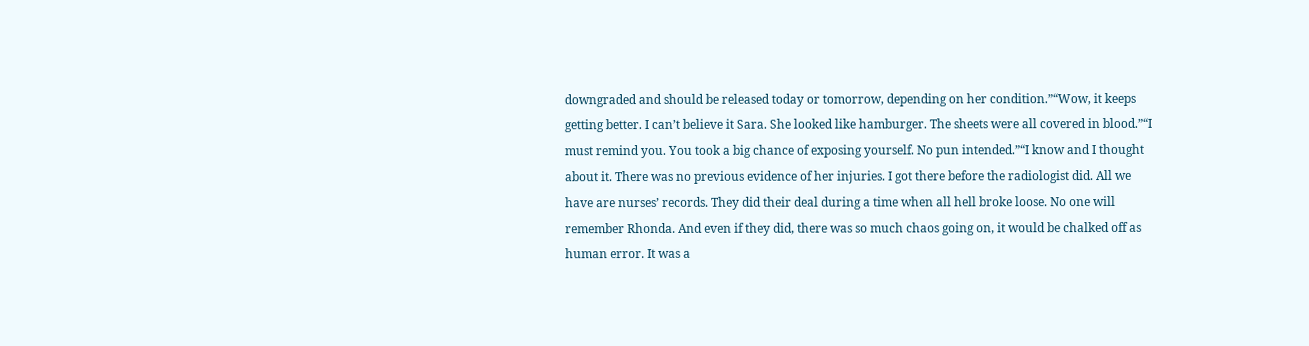downgraded and should be released today or tomorrow, depending on her condition.”“Wow, it keeps getting better. I can’t believe it Sara. She looked like hamburger. The sheets were all covered in blood.”“I must remind you. You took a big chance of exposing yourself. No pun intended.”“I know and I thought about it. There was no previous evidence of her injuries. I got there before the radiologist did. All we have are nurses’ records. They did their deal during a time when all hell broke loose. No one will remember Rhonda. And even if they did, there was so much chaos going on, it would be chalked off as human error. It was a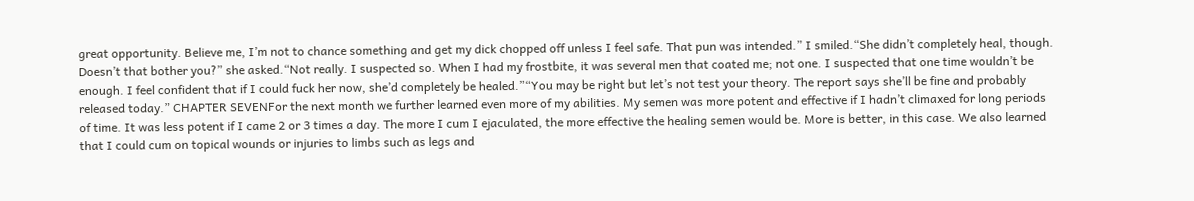great opportunity. Believe me, I’m not to chance something and get my dick chopped off unless I feel safe. That pun was intended.” I smiled.“She didn’t completely heal, though. Doesn’t that bother you?” she asked.“Not really. I suspected so. When I had my frostbite, it was several men that coated me; not one. I suspected that one time wouldn’t be enough. I feel confident that if I could fuck her now, she’d completely be healed.”“You may be right but let’s not test your theory. The report says she’ll be fine and probably released today.” CHAPTER SEVENFor the next month we further learned even more of my abilities. My semen was more potent and effective if I hadn’t climaxed for long periods of time. It was less potent if I came 2 or 3 times a day. The more I cum I ejaculated, the more effective the healing semen would be. More is better, in this case. We also learned that I could cum on topical wounds or injuries to limbs such as legs and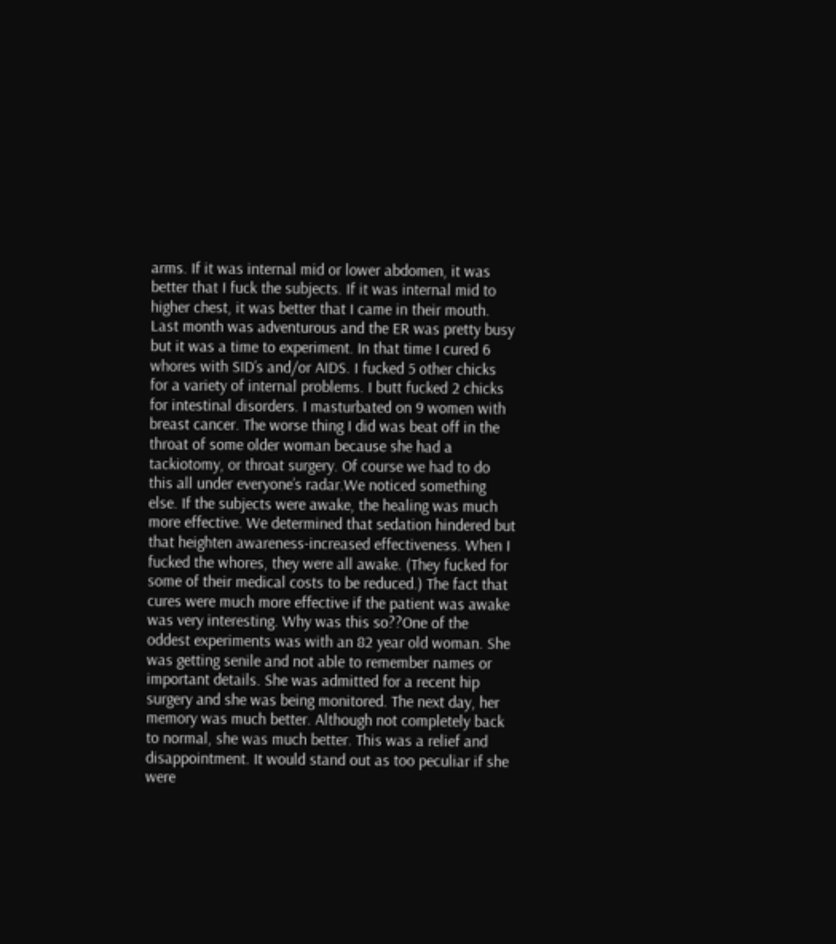arms. If it was internal mid or lower abdomen, it was better that I fuck the subjects. If it was internal mid to higher chest, it was better that I came in their mouth. Last month was adventurous and the ER was pretty busy but it was a time to experiment. In that time I cured 6 whores with SID’s and/or AIDS. I fucked 5 other chicks for a variety of internal problems. I butt fucked 2 chicks for intestinal disorders. I masturbated on 9 women with breast cancer. The worse thing I did was beat off in the throat of some older woman because she had a tackiotomy, or throat surgery. Of course we had to do this all under everyone’s radar.We noticed something else. If the subjects were awake, the healing was much more effective. We determined that sedation hindered but that heighten awareness-increased effectiveness. When I fucked the whores, they were all awake. (They fucked for some of their medical costs to be reduced.) The fact that cures were much more effective if the patient was awake was very interesting. Why was this so??One of the oddest experiments was with an 82 year old woman. She was getting senile and not able to remember names or important details. She was admitted for a recent hip surgery and she was being monitored. The next day, her memory was much better. Although not completely back to normal, she was much better. This was a relief and disappointment. It would stand out as too peculiar if she were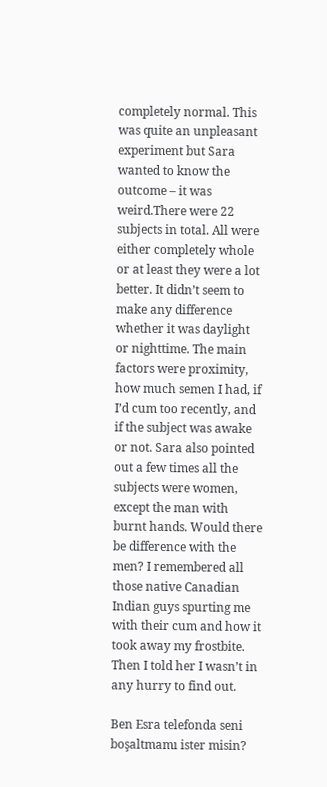completely normal. This was quite an unpleasant experiment but Sara wanted to know the outcome – it was weird.There were 22 subjects in total. All were either completely whole or at least they were a lot better. It didn’t seem to make any difference whether it was daylight or nighttime. The main factors were proximity, how much semen I had, if I’d cum too recently, and if the subject was awake or not. Sara also pointed out a few times all the subjects were women, except the man with burnt hands. Would there be difference with the men? I remembered all those native Canadian Indian guys spurting me with their cum and how it took away my frostbite. Then I told her I wasn’t in any hurry to find out.

Ben Esra telefonda seni boşaltmamı ister misin?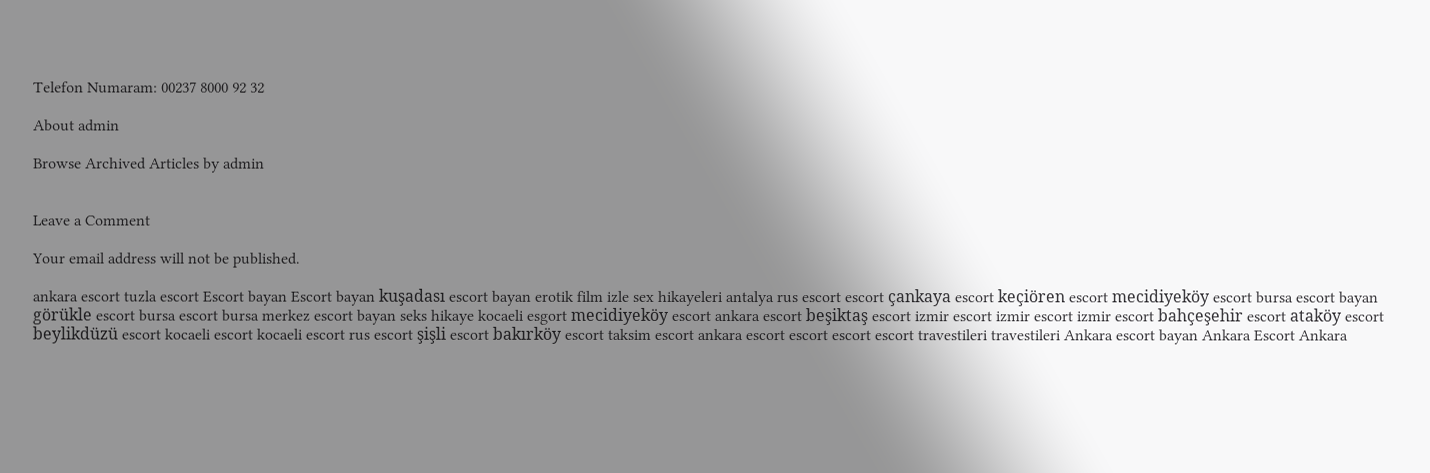Telefon Numaram: 00237 8000 92 32

About admin

Browse Archived Articles by admin


Leave a Comment

Your email address will not be published.

ankara escort tuzla escort Escort bayan Escort bayan kuşadası escort bayan erotik film izle sex hikayeleri antalya rus escort escort çankaya escort keçiören escort mecidiyeköy escort bursa escort bayan görükle escort bursa escort bursa merkez escort bayan seks hikaye kocaeli esgort mecidiyeköy escort ankara escort beşiktaş escort izmir escort izmir escort izmir escort bahçeşehir escort ataköy escort beylikdüzü escort kocaeli escort kocaeli escort rus escort şişli escort bakırköy escort taksim escort ankara escort escort escort escort travestileri travestileri Ankara escort bayan Ankara Escort Ankara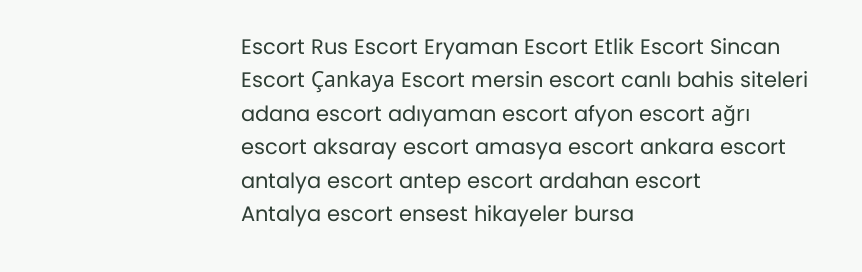Escort Rus Escort Eryaman Escort Etlik Escort Sincan Escort Çankaya Escort mersin escort canlı bahis siteleri
adana escort adıyaman escort afyon escort ağrı escort aksaray escort amasya escort ankara escort antalya escort antep escort ardahan escort
Antalya escort ensest hikayeler bursa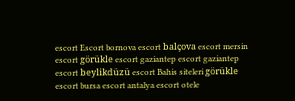escort Escort bornova escort balçova escort mersin escort görükle escort gaziantep escort gaziantep escort beylikdüzü escort Bahis siteleri görükle escort bursa escort antalya escort otele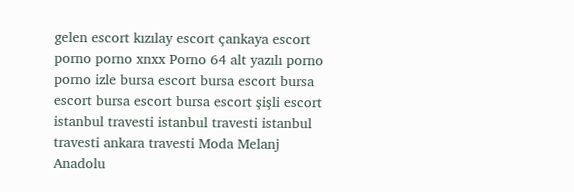gelen escort kızılay escort çankaya escort porno porno xnxx Porno 64 alt yazılı porno porno izle bursa escort bursa escort bursa escort bursa escort bursa escort şişli escort istanbul travesti istanbul travesti istanbul travesti ankara travesti Moda Melanj Anadolu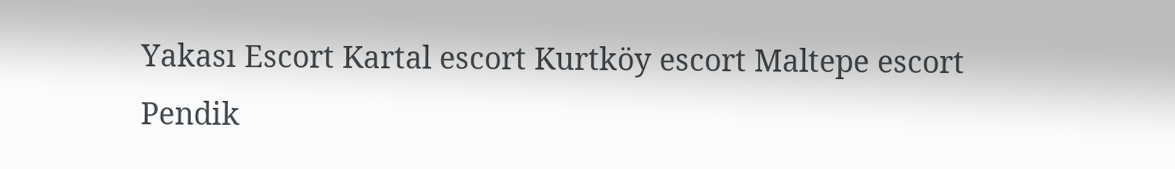Yakası Escort Kartal escort Kurtköy escort Maltepe escort Pendik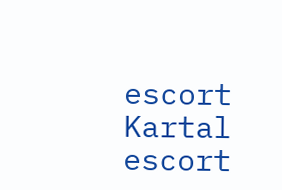escort Kartal escort